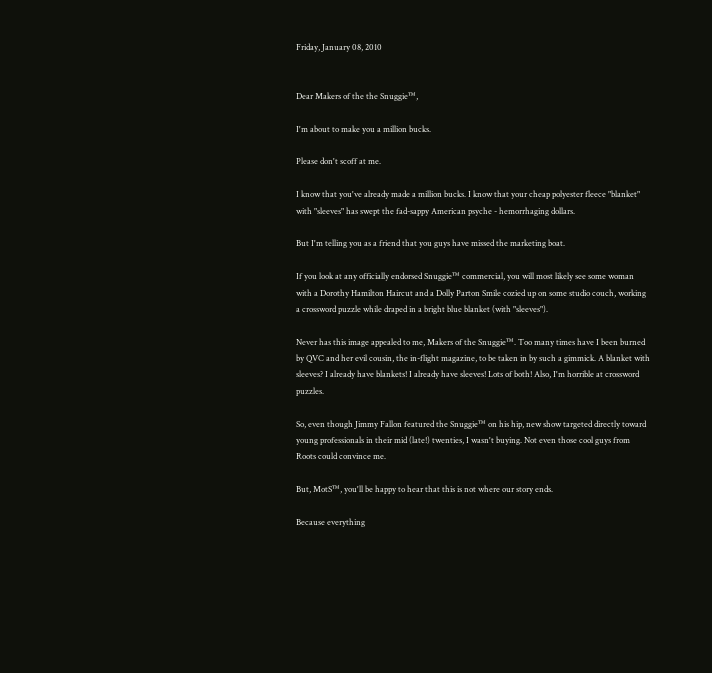Friday, January 08, 2010


Dear Makers of the the Snuggie™,

I'm about to make you a million bucks.

Please don't scoff at me.

I know that you've already made a million bucks. I know that your cheap polyester fleece "blanket" with "sleeves" has swept the fad-sappy American psyche - hemorrhaging dollars.

But I'm telling you as a friend that you guys have missed the marketing boat.

If you look at any officially endorsed Snuggie™ commercial, you will most likely see some woman with a Dorothy Hamilton Haircut and a Dolly Parton Smile cozied up on some studio couch, working a crossword puzzle while draped in a bright blue blanket (with "sleeves").

Never has this image appealed to me, Makers of the Snuggie™. Too many times have I been burned by QVC and her evil cousin, the in-flight magazine, to be taken in by such a gimmick. A blanket with sleeves? I already have blankets! I already have sleeves! Lots of both! Also, I'm horrible at crossword puzzles.

So, even though Jimmy Fallon featured the Snuggie™ on his hip, new show targeted directly toward young professionals in their mid (late!) twenties, I wasn't buying. Not even those cool guys from Roots could convince me.

But, MotS™, you'll be happy to hear that this is not where our story ends.

Because everything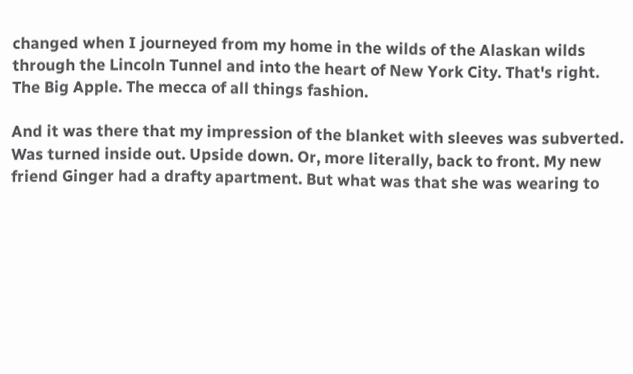changed when I journeyed from my home in the wilds of the Alaskan wilds through the Lincoln Tunnel and into the heart of New York City. That's right. The Big Apple. The mecca of all things fashion.

And it was there that my impression of the blanket with sleeves was subverted. Was turned inside out. Upside down. Or, more literally, back to front. My new friend Ginger had a drafty apartment. But what was that she was wearing to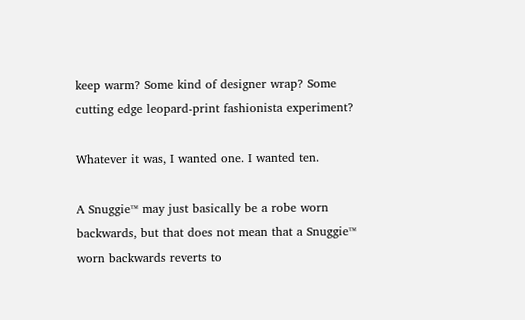keep warm? Some kind of designer wrap? Some cutting edge leopard-print fashionista experiment?

Whatever it was, I wanted one. I wanted ten.

A Snuggie™ may just basically be a robe worn backwards, but that does not mean that a Snuggie™ worn backwards reverts to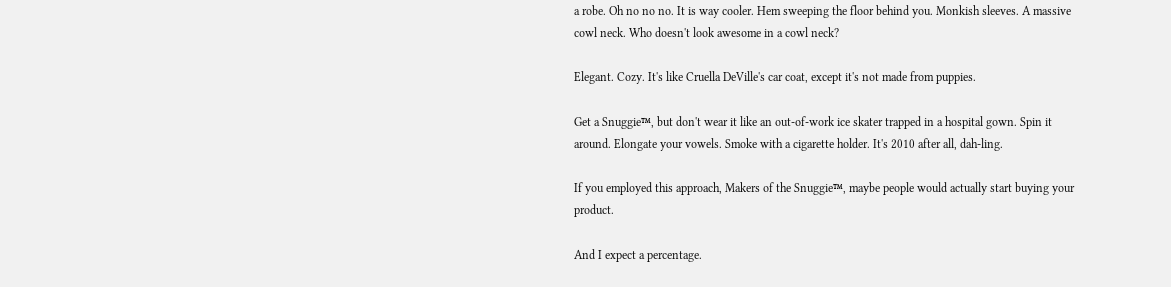a robe. Oh no no no. It is way cooler. Hem sweeping the floor behind you. Monkish sleeves. A massive cowl neck. Who doesn't look awesome in a cowl neck?

Elegant. Cozy. It's like Cruella DeVille's car coat, except it's not made from puppies.

Get a Snuggie™, but don't wear it like an out-of-work ice skater trapped in a hospital gown. Spin it around. Elongate your vowels. Smoke with a cigarette holder. It's 2010 after all, dah-ling.

If you employed this approach, Makers of the Snuggie™, maybe people would actually start buying your product.

And I expect a percentage.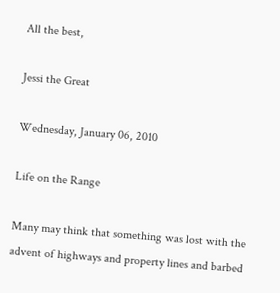All the best,

Jessi the Great

Wednesday, January 06, 2010

Life on the Range

Many may think that something was lost with the advent of highways and property lines and barbed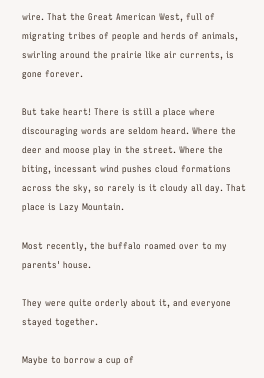wire. That the Great American West, full of migrating tribes of people and herds of animals, swirling around the prairie like air currents, is gone forever.

But take heart! There is still a place where discouraging words are seldom heard. Where the deer and moose play in the street. Where the biting, incessant wind pushes cloud formations across the sky, so rarely is it cloudy all day. That place is Lazy Mountain.

Most recently, the buffalo roamed over to my parents' house.

They were quite orderly about it, and everyone stayed together.

Maybe to borrow a cup of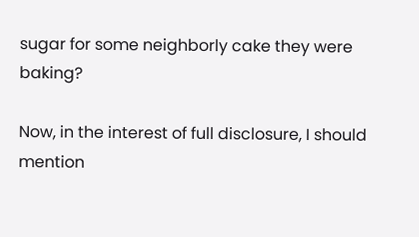sugar for some neighborly cake they were baking?

Now, in the interest of full disclosure, I should mention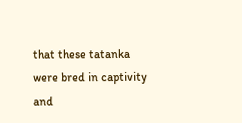that these tatanka were bred in captivity and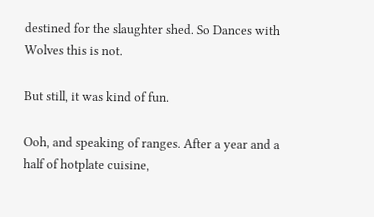destined for the slaughter shed. So Dances with Wolves this is not.

But still, it was kind of fun.

Ooh, and speaking of ranges. After a year and a half of hotplate cuisine,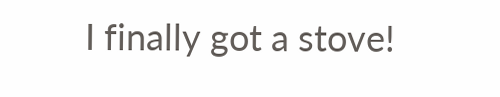I finally got a stove!